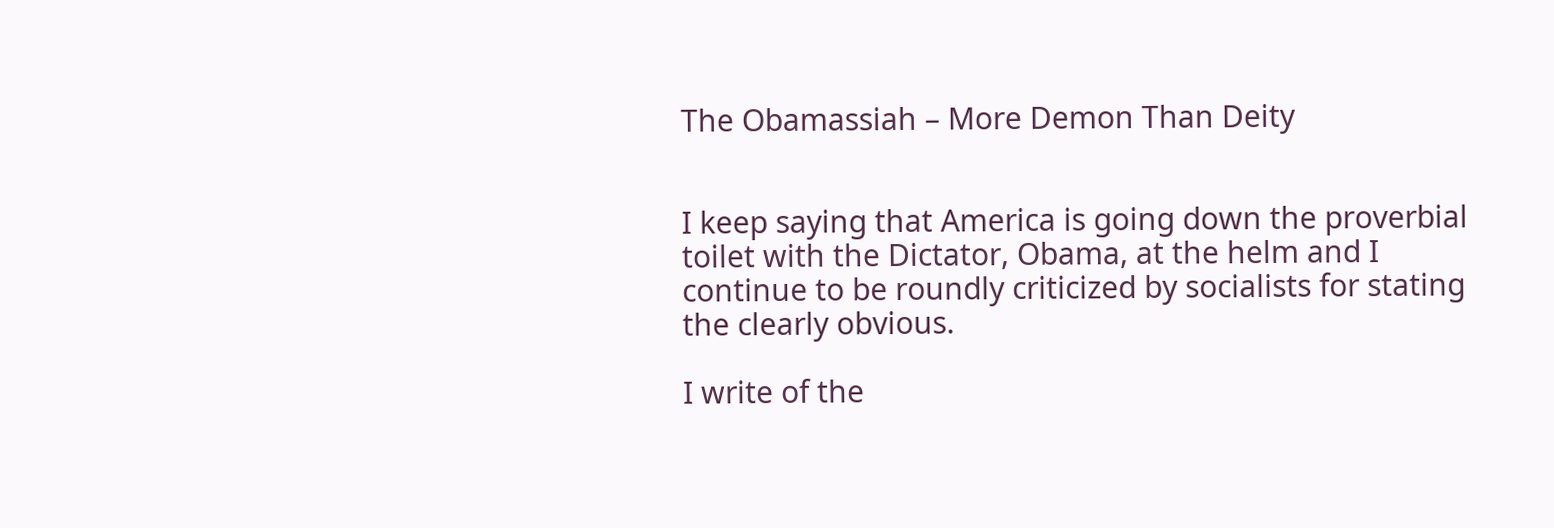The Obamassiah – More Demon Than Deity


I keep saying that America is going down the proverbial toilet with the Dictator, Obama, at the helm and I continue to be roundly criticized by socialists for stating the clearly obvious.

I write of the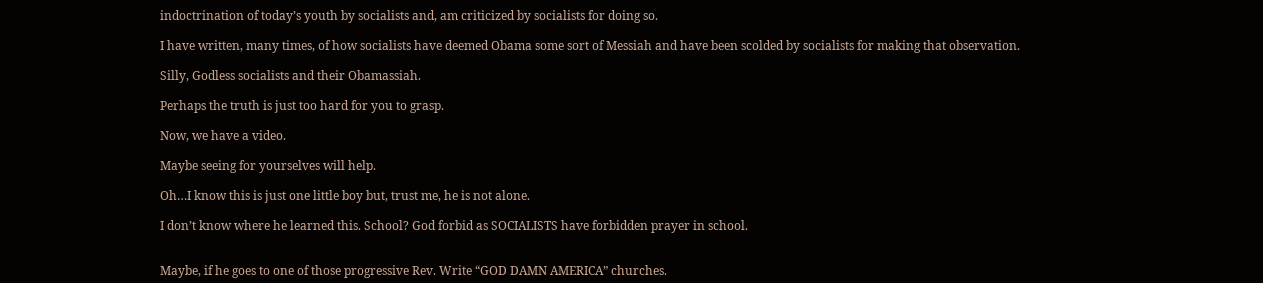indoctrination of today’s youth by socialists and, am criticized by socialists for doing so.

I have written, many times, of how socialists have deemed Obama some sort of Messiah and have been scolded by socialists for making that observation.

Silly, Godless socialists and their Obamassiah.

Perhaps the truth is just too hard for you to grasp.

Now, we have a video.

Maybe seeing for yourselves will help.

Oh…I know this is just one little boy but, trust me, he is not alone.

I don’t know where he learned this. School? God forbid as SOCIALISTS have forbidden prayer in school.


Maybe, if he goes to one of those progressive Rev. Write “GOD DAMN AMERICA” churches.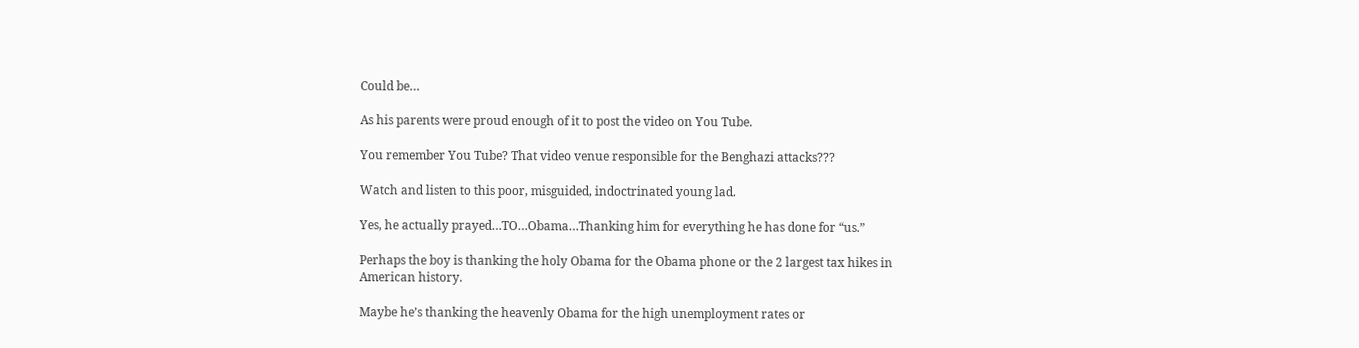Could be…

As his parents were proud enough of it to post the video on You Tube.

You remember You Tube? That video venue responsible for the Benghazi attacks???

Watch and listen to this poor, misguided, indoctrinated young lad.

Yes, he actually prayed…TO…Obama…Thanking him for everything he has done for “us.”

Perhaps the boy is thanking the holy Obama for the Obama phone or the 2 largest tax hikes in American history.

Maybe he’s thanking the heavenly Obama for the high unemployment rates or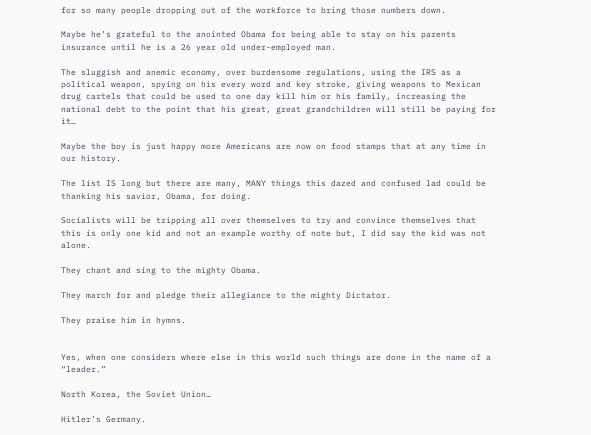for so many people dropping out of the workforce to bring those numbers down.

Maybe he’s grateful to the anointed Obama for being able to stay on his parents insurance until he is a 26 year old under-employed man.

The sluggish and anemic economy, over burdensome regulations, using the IRS as a political weapon, spying on his every word and key stroke, giving weapons to Mexican drug cartels that could be used to one day kill him or his family, increasing the national debt to the point that his great, great grandchildren will still be paying for it…

Maybe the boy is just happy more Americans are now on food stamps that at any time in our history.

The list IS long but there are many, MANY things this dazed and confused lad could be thanking his savior, Obama, for doing.

Socialists will be tripping all over themselves to try and convince themselves that this is only one kid and not an example worthy of note but, I did say the kid was not alone.

They chant and sing to the mighty Obama.

They march for and pledge their allegiance to the mighty Dictator.

They praise him in hymns.


Yes, when one considers where else in this world such things are done in the name of a “leader.”

North Korea, the Soviet Union…

Hitler’s Germany.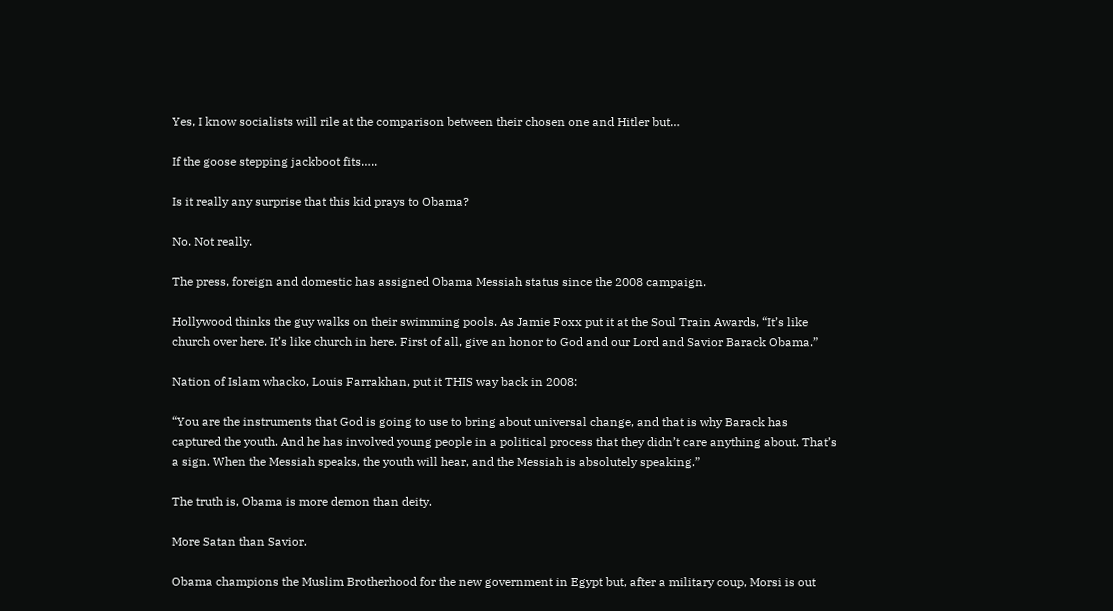Yes, I know socialists will rile at the comparison between their chosen one and Hitler but…

If the goose stepping jackboot fits…..

Is it really any surprise that this kid prays to Obama?

No. Not really.

The press, foreign and domestic has assigned Obama Messiah status since the 2008 campaign.

Hollywood thinks the guy walks on their swimming pools. As Jamie Foxx put it at the Soul Train Awards, “It’s like church over here. It’s like church in here. First of all, give an honor to God and our Lord and Savior Barack Obama.”

Nation of Islam whacko, Louis Farrakhan, put it THIS way back in 2008:

“You are the instruments that God is going to use to bring about universal change, and that is why Barack has captured the youth. And he has involved young people in a political process that they didn’t care anything about. That’s a sign. When the Messiah speaks, the youth will hear, and the Messiah is absolutely speaking.”

The truth is, Obama is more demon than deity.

More Satan than Savior.

Obama champions the Muslim Brotherhood for the new government in Egypt but, after a military coup, Morsi is out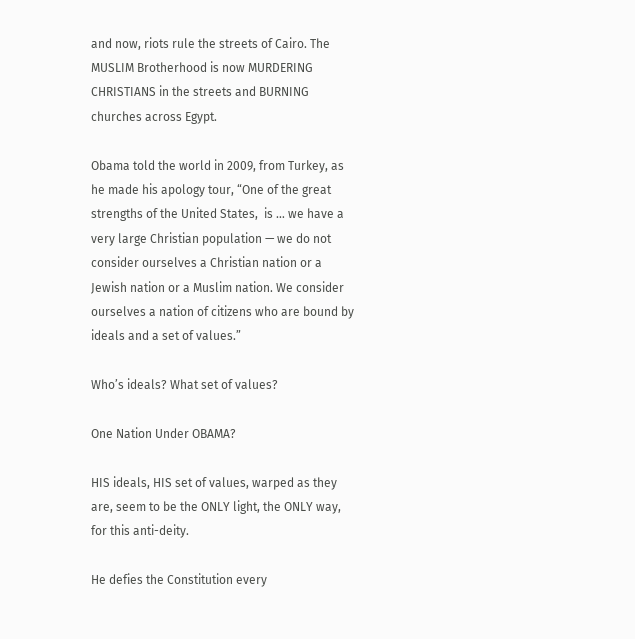and now, riots rule the streets of Cairo. The MUSLIM Brotherhood is now MURDERING CHRISTIANS in the streets and BURNING churches across Egypt.

Obama told the world in 2009, from Turkey, as he made his apology tour, “One of the great strengths of the United States,  is … we have a very large Christian population — we do not consider ourselves a Christian nation or a Jewish nation or a Muslim nation. We consider ourselves a nation of citizens who are bound by ideals and a set of values.”

Who’s ideals? What set of values?

One Nation Under OBAMA?

HIS ideals, HIS set of values, warped as they are, seem to be the ONLY light, the ONLY way, for this anti-deity.

He defies the Constitution every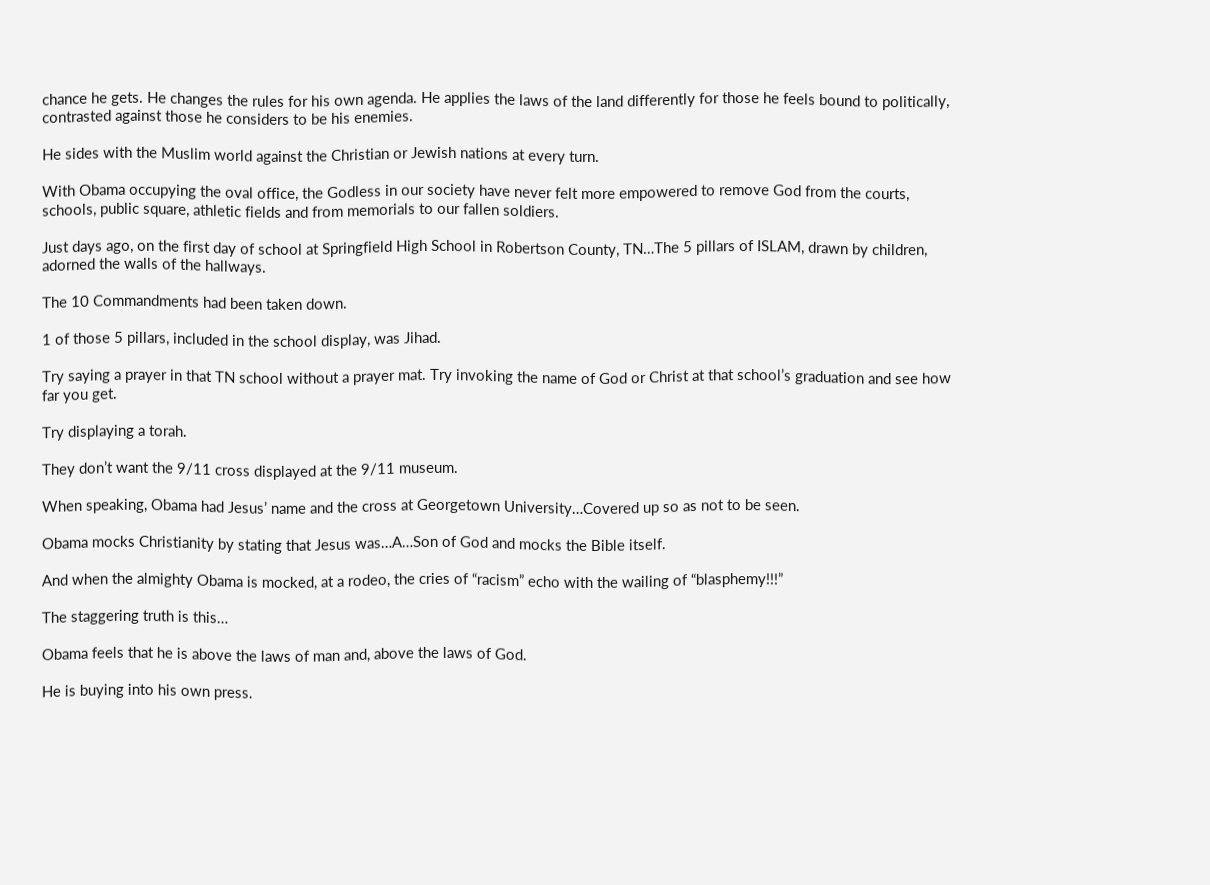chance he gets. He changes the rules for his own agenda. He applies the laws of the land differently for those he feels bound to politically, contrasted against those he considers to be his enemies.

He sides with the Muslim world against the Christian or Jewish nations at every turn.

With Obama occupying the oval office, the Godless in our society have never felt more empowered to remove God from the courts, schools, public square, athletic fields and from memorials to our fallen soldiers.

Just days ago, on the first day of school at Springfield High School in Robertson County, TN…The 5 pillars of ISLAM, drawn by children, adorned the walls of the hallways.

The 10 Commandments had been taken down.

1 of those 5 pillars, included in the school display, was Jihad.

Try saying a prayer in that TN school without a prayer mat. Try invoking the name of God or Christ at that school’s graduation and see how far you get.

Try displaying a torah.

They don’t want the 9/11 cross displayed at the 9/11 museum.

When speaking, Obama had Jesus’ name and the cross at Georgetown University…Covered up so as not to be seen.

Obama mocks Christianity by stating that Jesus was…A…Son of God and mocks the Bible itself.

And when the almighty Obama is mocked, at a rodeo, the cries of “racism” echo with the wailing of “blasphemy!!!”

The staggering truth is this…

Obama feels that he is above the laws of man and, above the laws of God.

He is buying into his own press.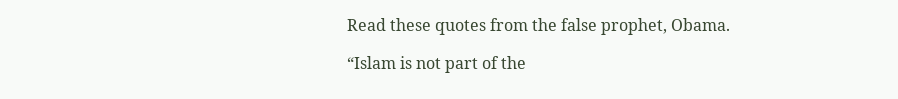Read these quotes from the false prophet, Obama.

“Islam is not part of the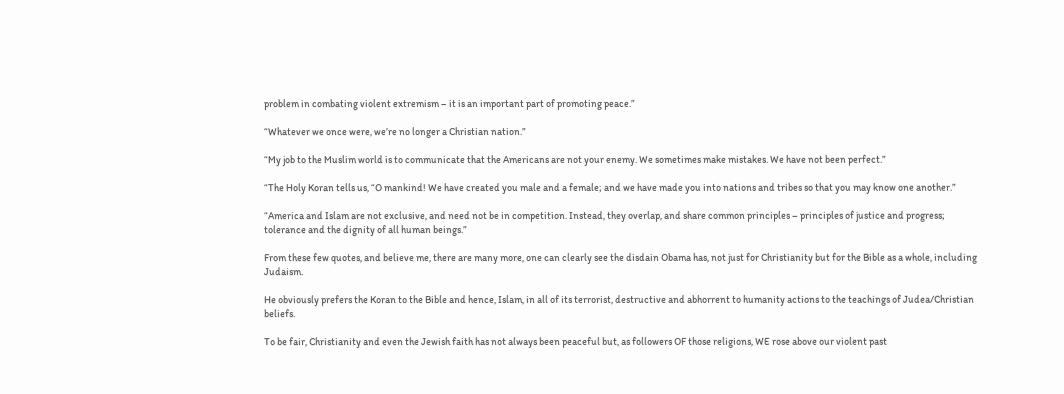problem in combating violent extremism – it is an important part of promoting peace.”

“Whatever we once were, we’re no longer a Christian nation.”

“My job to the Muslim world is to communicate that the Americans are not your enemy. We sometimes make mistakes. We have not been perfect.”

“The Holy Koran tells us, “O mankind! We have created you male and a female; and we have made you into nations and tribes so that you may know one another.”

“America and Islam are not exclusive, and need not be in competition. Instead, they overlap, and share common principles – principles of justice and progress; tolerance and the dignity of all human beings.”

From these few quotes, and believe me, there are many more, one can clearly see the disdain Obama has, not just for Christianity but for the Bible as a whole, including Judaism.

He obviously prefers the Koran to the Bible and hence, Islam, in all of its terrorist, destructive and abhorrent to humanity actions to the teachings of Judea/Christian beliefs.

To be fair, Christianity and even the Jewish faith has not always been peaceful but, as followers OF those religions, WE rose above our violent past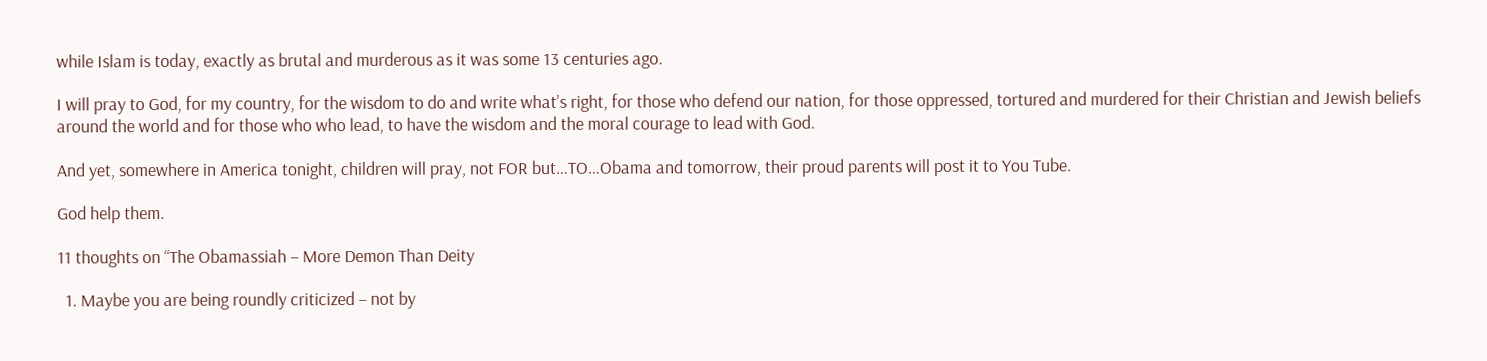while Islam is today, exactly as brutal and murderous as it was some 13 centuries ago.

I will pray to God, for my country, for the wisdom to do and write what’s right, for those who defend our nation, for those oppressed, tortured and murdered for their Christian and Jewish beliefs around the world and for those who who lead, to have the wisdom and the moral courage to lead with God.

And yet, somewhere in America tonight, children will pray, not FOR but…TO…Obama and tomorrow, their proud parents will post it to You Tube.

God help them.

11 thoughts on “The Obamassiah – More Demon Than Deity

  1. Maybe you are being roundly criticized – not by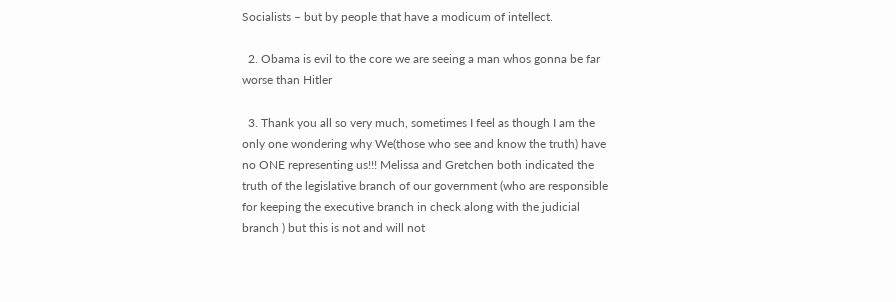Socialists – but by people that have a modicum of intellect.

  2. Obama is evil to the core we are seeing a man whos gonna be far worse than Hitler

  3. Thank you all so very much, sometimes I feel as though I am the only one wondering why We(those who see and know the truth) have no ONE representing us!!! Melissa and Gretchen both indicated the truth of the legislative branch of our government (who are responsible for keeping the executive branch in check along with the judicial branch ) but this is not and will not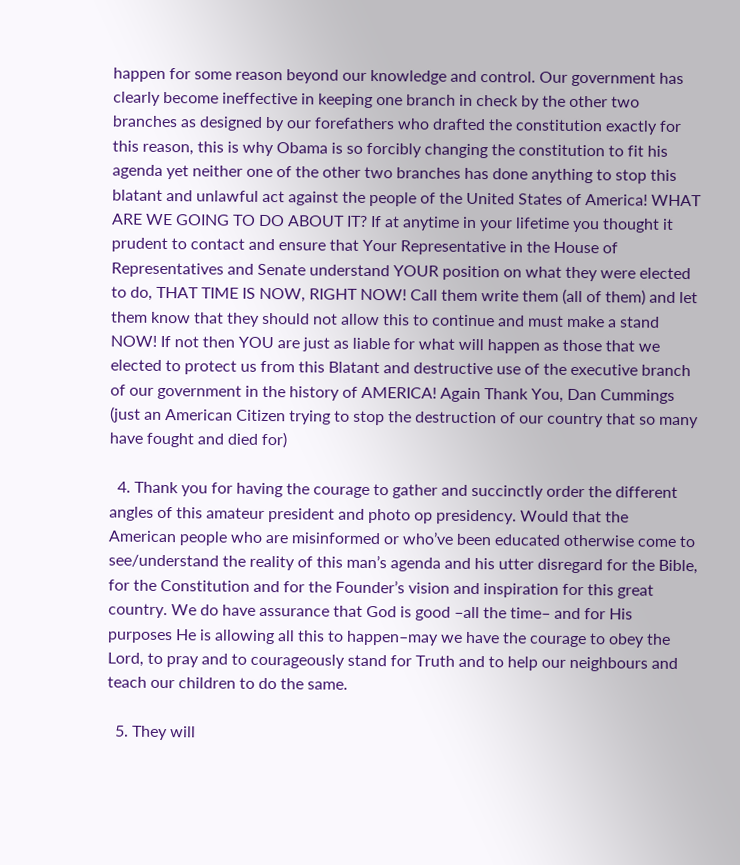happen for some reason beyond our knowledge and control. Our government has clearly become ineffective in keeping one branch in check by the other two branches as designed by our forefathers who drafted the constitution exactly for this reason, this is why Obama is so forcibly changing the constitution to fit his agenda yet neither one of the other two branches has done anything to stop this blatant and unlawful act against the people of the United States of America! WHAT ARE WE GOING TO DO ABOUT IT? If at anytime in your lifetime you thought it prudent to contact and ensure that Your Representative in the House of Representatives and Senate understand YOUR position on what they were elected to do, THAT TIME IS NOW, RIGHT NOW! Call them write them (all of them) and let them know that they should not allow this to continue and must make a stand NOW! If not then YOU are just as liable for what will happen as those that we elected to protect us from this Blatant and destructive use of the executive branch of our government in the history of AMERICA! Again Thank You, Dan Cummings (just an American Citizen trying to stop the destruction of our country that so many have fought and died for)

  4. Thank you for having the courage to gather and succinctly order the different angles of this amateur president and photo op presidency. Would that the American people who are misinformed or who’ve been educated otherwise come to see/understand the reality of this man’s agenda and his utter disregard for the Bible, for the Constitution and for the Founder’s vision and inspiration for this great country. We do have assurance that God is good –all the time– and for His purposes He is allowing all this to happen–may we have the courage to obey the Lord, to pray and to courageously stand for Truth and to help our neighbours and teach our children to do the same.

  5. They will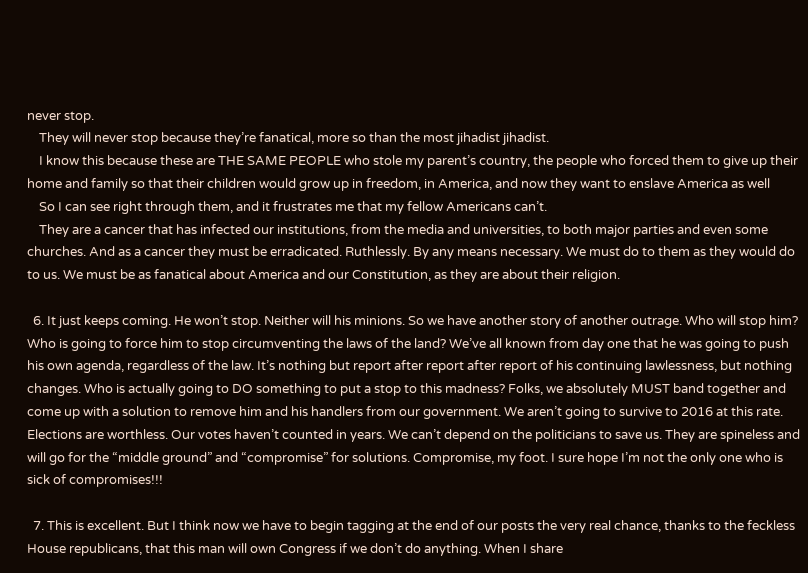never stop.
    They will never stop because they’re fanatical, more so than the most jihadist jihadist.
    I know this because these are THE SAME PEOPLE who stole my parent’s country, the people who forced them to give up their home and family so that their children would grow up in freedom, in America, and now they want to enslave America as well
    So I can see right through them, and it frustrates me that my fellow Americans can’t.
    They are a cancer that has infected our institutions, from the media and universities, to both major parties and even some churches. And as a cancer they must be erradicated. Ruthlessly. By any means necessary. We must do to them as they would do to us. We must be as fanatical about America and our Constitution, as they are about their religion.

  6. It just keeps coming. He won’t stop. Neither will his minions. So we have another story of another outrage. Who will stop him? Who is going to force him to stop circumventing the laws of the land? We’ve all known from day one that he was going to push his own agenda, regardless of the law. It’s nothing but report after report after report of his continuing lawlessness, but nothing changes. Who is actually going to DO something to put a stop to this madness? Folks, we absolutely MUST band together and come up with a solution to remove him and his handlers from our government. We aren’t going to survive to 2016 at this rate. Elections are worthless. Our votes haven’t counted in years. We can’t depend on the politicians to save us. They are spineless and will go for the “middle ground” and “compromise” for solutions. Compromise, my foot. I sure hope I’m not the only one who is sick of compromises!!!

  7. This is excellent. But I think now we have to begin tagging at the end of our posts the very real chance, thanks to the feckless House republicans, that this man will own Congress if we don’t do anything. When I share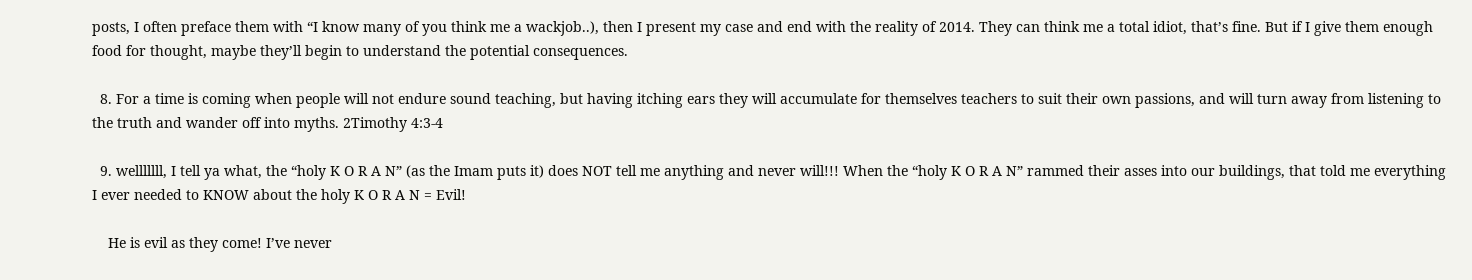posts, I often preface them with “I know many of you think me a wackjob..), then I present my case and end with the reality of 2014. They can think me a total idiot, that’s fine. But if I give them enough food for thought, maybe they’ll begin to understand the potential consequences.

  8. For a time is coming when people will not endure sound teaching, but having itching ears they will accumulate for themselves teachers to suit their own passions, and will turn away from listening to the truth and wander off into myths. 2Timothy 4:3-4

  9. welllllll, I tell ya what, the “holy K O R A N” (as the Imam puts it) does NOT tell me anything and never will!!! When the “holy K O R A N” rammed their asses into our buildings, that told me everything I ever needed to KNOW about the holy K O R A N = Evil!

    He is evil as they come! I’ve never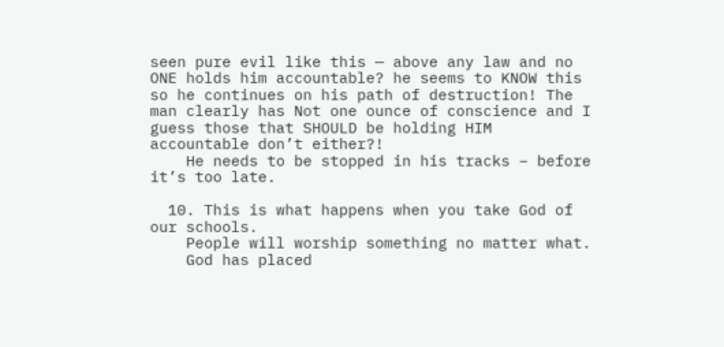seen pure evil like this — above any law and no ONE holds him accountable? he seems to KNOW this so he continues on his path of destruction! The man clearly has Not one ounce of conscience and I guess those that SHOULD be holding HIM accountable don’t either?!
    He needs to be stopped in his tracks – before it’s too late.

  10. This is what happens when you take God of our schools.
    People will worship something no matter what.
    God has placed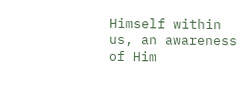Himself within us, an awareness of Him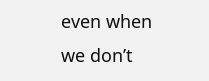even when we don’t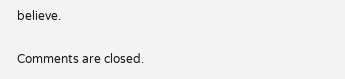believe.

Comments are closed.